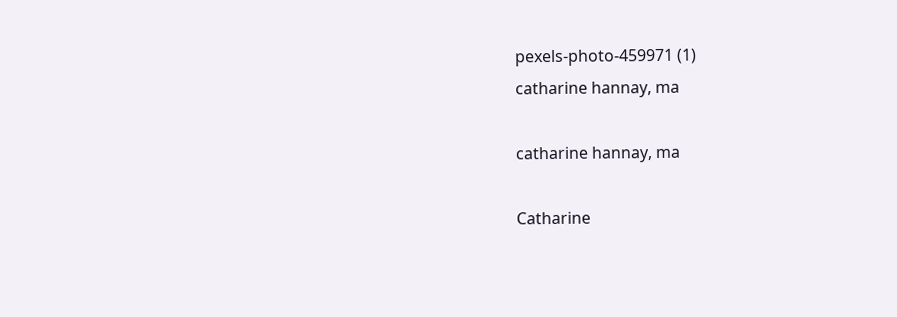pexels-photo-459971 (1)
catharine hannay, ma

catharine hannay, ma

Catharine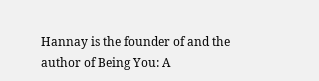Hannay is the founder of and the author of Being You: A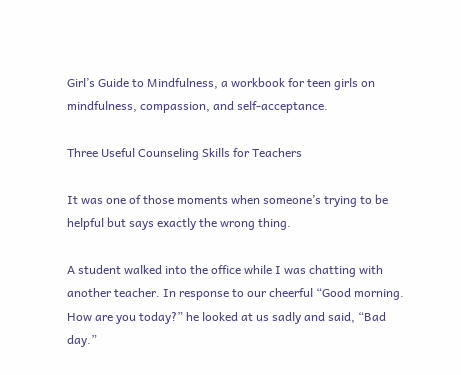Girl’s Guide to Mindfulness, a workbook for teen girls on mindfulness, compassion, and self-acceptance.

Three Useful Counseling Skills for Teachers

It was one of those moments when someone’s trying to be helpful but says exactly the wrong thing.

A student walked into the office while I was chatting with another teacher. In response to our cheerful “Good morning. How are you today?” he looked at us sadly and said, “Bad day.”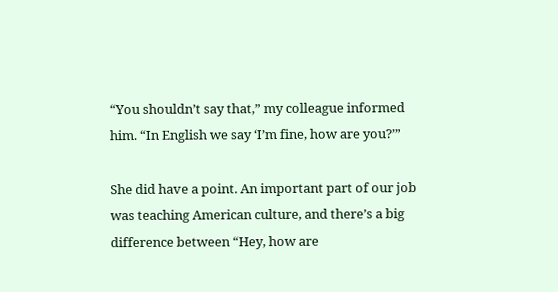“You shouldn’t say that,” my colleague informed him. “In English we say ‘I’m fine, how are you?’”

She did have a point. An important part of our job was teaching American culture, and there’s a big difference between “Hey, how are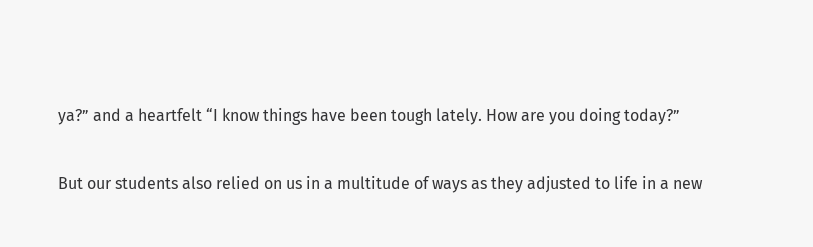ya?” and a heartfelt “I know things have been tough lately. How are you doing today?”

But our students also relied on us in a multitude of ways as they adjusted to life in a new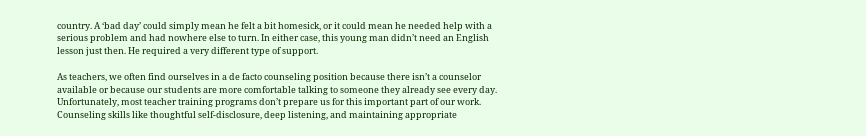country. A ‘bad day’ could simply mean he felt a bit homesick, or it could mean he needed help with a serious problem and had nowhere else to turn. In either case, this young man didn’t need an English lesson just then. He required a very different type of support.

As teachers, we often find ourselves in a de facto counseling position because there isn’t a counselor available or because our students are more comfortable talking to someone they already see every day. Unfortunately, most teacher training programs don’t prepare us for this important part of our work. Counseling skills like thoughtful self-disclosure, deep listening, and maintaining appropriate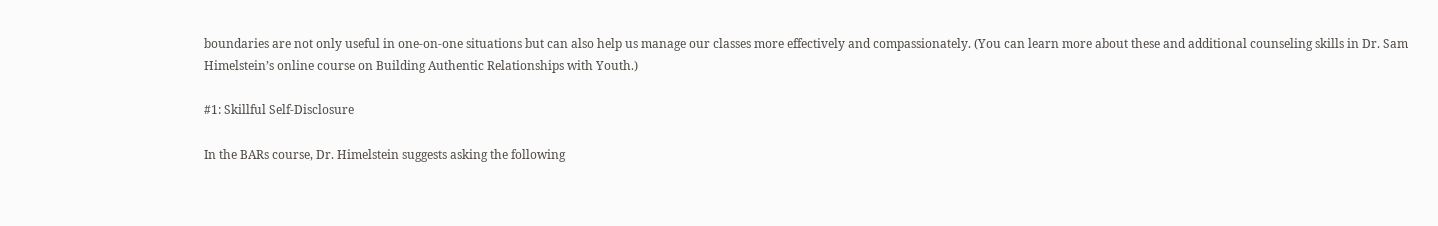boundaries are not only useful in one-on-one situations but can also help us manage our classes more effectively and compassionately. (You can learn more about these and additional counseling skills in Dr. Sam Himelstein’s online course on Building Authentic Relationships with Youth.)

#1: Skillful Self-Disclosure

In the BARs course, Dr. Himelstein suggests asking the following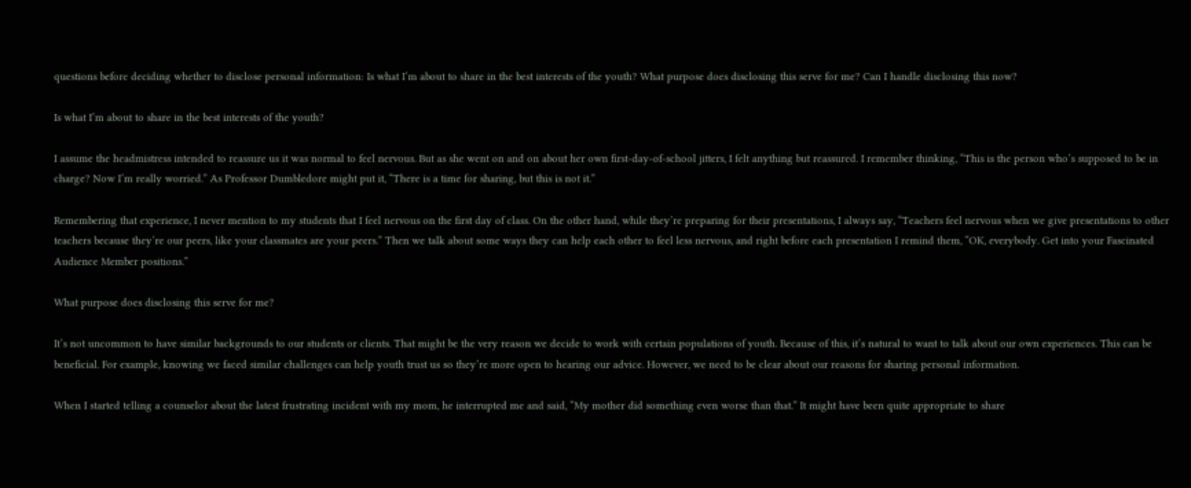questions before deciding whether to disclose personal information: Is what I’m about to share in the best interests of the youth? What purpose does disclosing this serve for me? Can I handle disclosing this now?

Is what I’m about to share in the best interests of the youth?

I assume the headmistress intended to reassure us it was normal to feel nervous. But as she went on and on about her own first-day-of-school jitters, I felt anything but reassured. I remember thinking, “This is the person who’s supposed to be in charge? Now I’m really worried.” As Professor Dumbledore might put it, “There is a time for sharing, but this is not it.”

Remembering that experience, I never mention to my students that I feel nervous on the first day of class. On the other hand, while they’re preparing for their presentations, I always say, “Teachers feel nervous when we give presentations to other teachers because they’re our peers, like your classmates are your peers.” Then we talk about some ways they can help each other to feel less nervous, and right before each presentation I remind them, “OK, everybody. Get into your Fascinated Audience Member positions.”

What purpose does disclosing this serve for me?

It’s not uncommon to have similar backgrounds to our students or clients. That might be the very reason we decide to work with certain populations of youth. Because of this, it’s natural to want to talk about our own experiences. This can be beneficial. For example, knowing we faced similar challenges can help youth trust us so they’re more open to hearing our advice. However, we need to be clear about our reasons for sharing personal information.

When I started telling a counselor about the latest frustrating incident with my mom, he interrupted me and said, “My mother did something even worse than that.” It might have been quite appropriate to share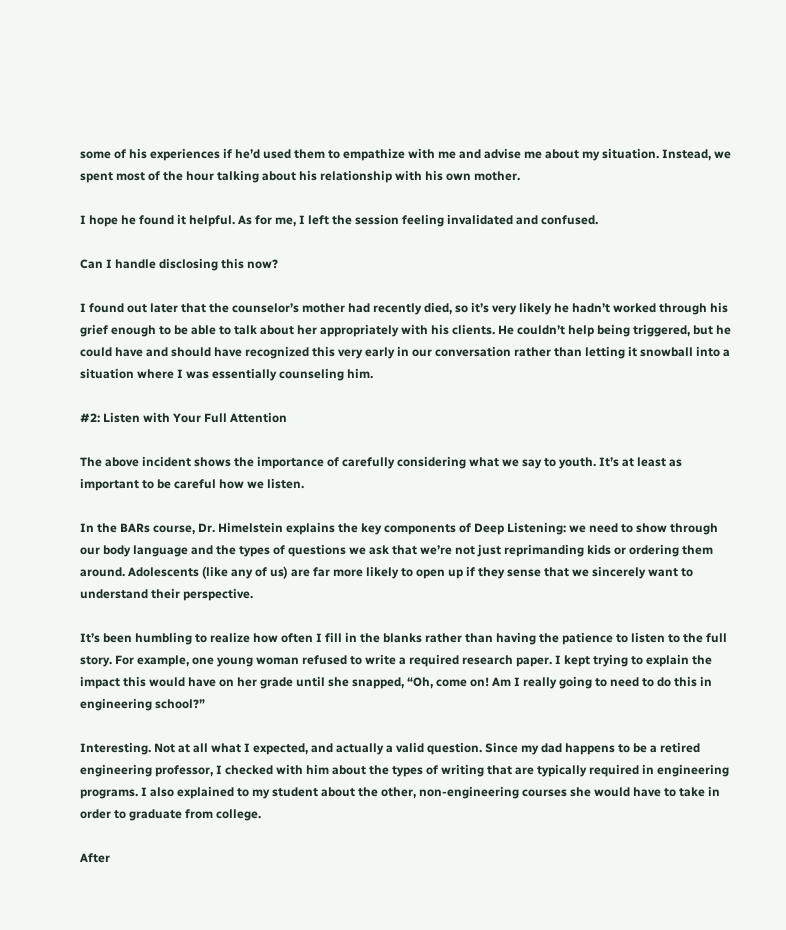some of his experiences if he’d used them to empathize with me and advise me about my situation. Instead, we spent most of the hour talking about his relationship with his own mother.

I hope he found it helpful. As for me, I left the session feeling invalidated and confused.

Can I handle disclosing this now?

I found out later that the counselor’s mother had recently died, so it’s very likely he hadn’t worked through his grief enough to be able to talk about her appropriately with his clients. He couldn’t help being triggered, but he could have and should have recognized this very early in our conversation rather than letting it snowball into a situation where I was essentially counseling him.

#2: Listen with Your Full Attention

The above incident shows the importance of carefully considering what we say to youth. It’s at least as important to be careful how we listen.

In the BARs course, Dr. Himelstein explains the key components of Deep Listening: we need to show through our body language and the types of questions we ask that we’re not just reprimanding kids or ordering them around. Adolescents (like any of us) are far more likely to open up if they sense that we sincerely want to understand their perspective.

It’s been humbling to realize how often I fill in the blanks rather than having the patience to listen to the full story. For example, one young woman refused to write a required research paper. I kept trying to explain the impact this would have on her grade until she snapped, “Oh, come on! Am I really going to need to do this in engineering school?”

Interesting. Not at all what I expected, and actually a valid question. Since my dad happens to be a retired engineering professor, I checked with him about the types of writing that are typically required in engineering programs. I also explained to my student about the other, non-engineering courses she would have to take in order to graduate from college.

After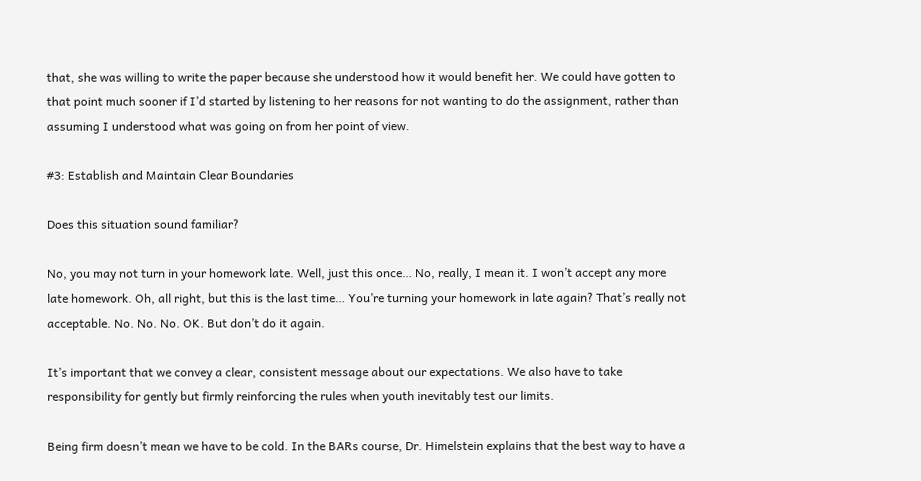that, she was willing to write the paper because she understood how it would benefit her. We could have gotten to that point much sooner if I’d started by listening to her reasons for not wanting to do the assignment, rather than assuming I understood what was going on from her point of view.

#3: Establish and Maintain Clear Boundaries

Does this situation sound familiar?

No, you may not turn in your homework late. Well, just this once… No, really, I mean it. I won’t accept any more late homework. Oh, all right, but this is the last time… You’re turning your homework in late again? That’s really not acceptable. No. No. No. OK. But don’t do it again.

It’s important that we convey a clear, consistent message about our expectations. We also have to take responsibility for gently but firmly reinforcing the rules when youth inevitably test our limits.

Being firm doesn’t mean we have to be cold. In the BARs course, Dr. Himelstein explains that the best way to have a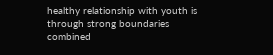healthy relationship with youth is through strong boundaries combined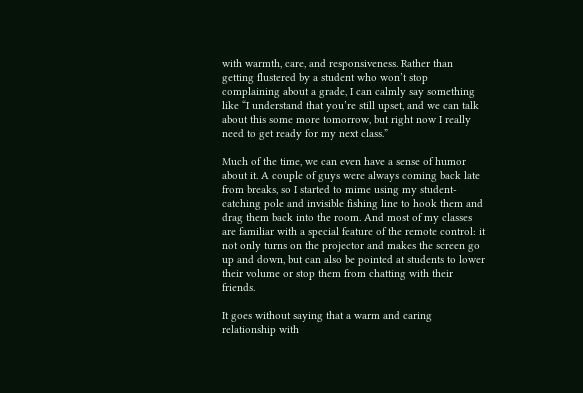with warmth, care, and responsiveness. Rather than getting flustered by a student who won’t stop complaining about a grade, I can calmly say something like “I understand that you’re still upset, and we can talk about this some more tomorrow, but right now I really need to get ready for my next class.”

Much of the time, we can even have a sense of humor about it. A couple of guys were always coming back late from breaks, so I started to mime using my student-catching pole and invisible fishing line to hook them and drag them back into the room. And most of my classes are familiar with a special feature of the remote control: it not only turns on the projector and makes the screen go up and down, but can also be pointed at students to lower their volume or stop them from chatting with their friends.

It goes without saying that a warm and caring relationship with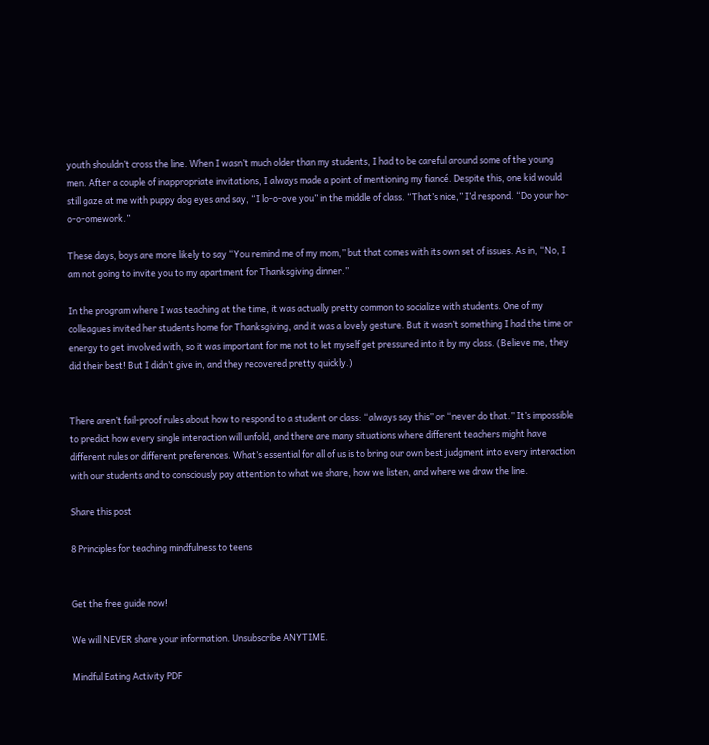youth shouldn’t cross the line. When I wasn’t much older than my students, I had to be careful around some of the young men. After a couple of inappropriate invitations, I always made a point of mentioning my fiancé. Despite this, one kid would still gaze at me with puppy dog eyes and say, “I lo-o-ove you” in the middle of class. “That’s nice,” I’d respond. “Do your ho-o-o-omework.”

These days, boys are more likely to say “You remind me of my mom,” but that comes with its own set of issues. As in, “No, I am not going to invite you to my apartment for Thanksgiving dinner.”

In the program where I was teaching at the time, it was actually pretty common to socialize with students. One of my colleagues invited her students home for Thanksgiving, and it was a lovely gesture. But it wasn’t something I had the time or energy to get involved with, so it was important for me not to let myself get pressured into it by my class. (Believe me, they did their best! But I didn’t give in, and they recovered pretty quickly.)


There aren’t fail-proof rules about how to respond to a student or class: “always say this” or “never do that.” It’s impossible to predict how every single interaction will unfold, and there are many situations where different teachers might have different rules or different preferences. What’s essential for all of us is to bring our own best judgment into every interaction with our students and to consciously pay attention to what we share, how we listen, and where we draw the line.

Share this post

8 Principles for teaching mindfulness to teens


Get the free guide now!

We will NEVER share your information. Unsubscribe ANYTIME.

Mindful Eating Activity PDF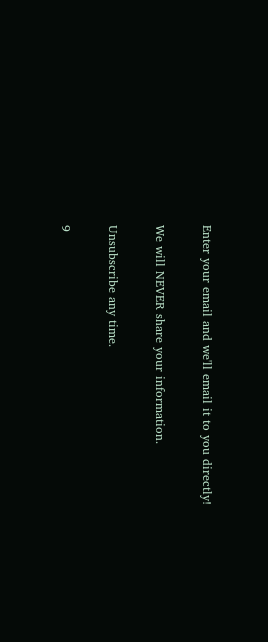Enter your email and we'll email it to you directly!

We will NEVER share your information.

Unsubscribe any time.

9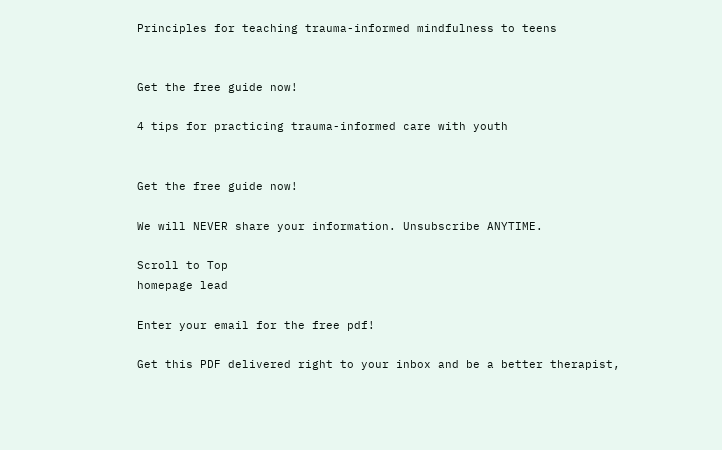Principles for teaching trauma-informed mindfulness to teens


Get the free guide now!

4 tips for practicing trauma-informed care with youth


Get the free guide now!

We will NEVER share your information. Unsubscribe ANYTIME.

Scroll to Top
homepage lead

Enter your email for the free pdf!

Get this PDF delivered right to your inbox and be a better therapist,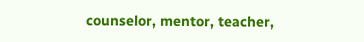counselor, mentor, teacher,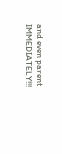and even parent IMMEDIATELY!!!